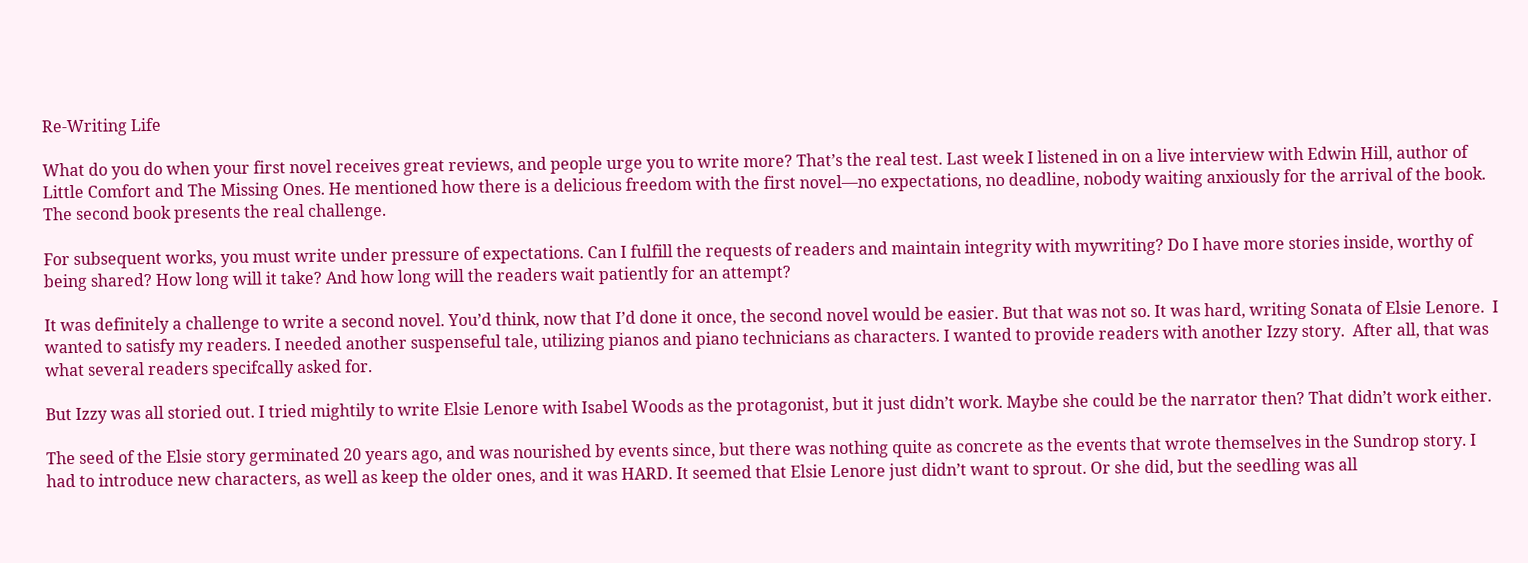Re-Writing Life

What do you do when your first novel receives great reviews, and people urge you to write more? That’s the real test. Last week I listened in on a live interview with Edwin Hill, author of Little Comfort and The Missing Ones. He mentioned how there is a delicious freedom with the first novel—no expectations, no deadline, nobody waiting anxiously for the arrival of the book. The second book presents the real challenge.

For subsequent works, you must write under pressure of expectations. Can I fulfill the requests of readers and maintain integrity with mywriting? Do I have more stories inside, worthy of being shared? How long will it take? And how long will the readers wait patiently for an attempt?

It was definitely a challenge to write a second novel. You’d think, now that I’d done it once, the second novel would be easier. But that was not so. It was hard, writing Sonata of Elsie Lenore.  I wanted to satisfy my readers. I needed another suspenseful tale, utilizing pianos and piano technicians as characters. I wanted to provide readers with another Izzy story.  After all, that was what several readers specifcally asked for.

But Izzy was all storied out. I tried mightily to write Elsie Lenore with Isabel Woods as the protagonist, but it just didn’t work. Maybe she could be the narrator then? That didn’t work either.

The seed of the Elsie story germinated 20 years ago, and was nourished by events since, but there was nothing quite as concrete as the events that wrote themselves in the Sundrop story. I had to introduce new characters, as well as keep the older ones, and it was HARD. It seemed that Elsie Lenore just didn’t want to sprout. Or she did, but the seedling was all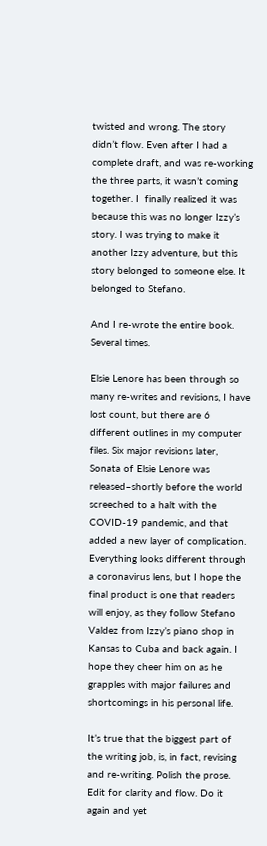twisted and wrong. The story didn’t flow. Even after I had a complete draft, and was re-working the three parts, it wasn’t coming together. I  finally realized it was because this was no longer Izzy’s story. I was trying to make it another Izzy adventure, but this story belonged to someone else. It belonged to Stefano.

And I re-wrote the entire book. Several times.

Elsie Lenore has been through so many re-writes and revisions, I have lost count, but there are 6 different outlines in my computer files. Six major revisions later, Sonata of Elsie Lenore was released–shortly before the world screeched to a halt with the COVID-19 pandemic, and that added a new layer of complication. Everything looks different through a coronavirus lens, but I hope the final product is one that readers will enjoy, as they follow Stefano Valdez from Izzy’s piano shop in Kansas to Cuba and back again. I hope they cheer him on as he grapples with major failures and shortcomings in his personal life.

It’s true that the biggest part of the writing job, is, in fact, revising and re-writing. Polish the prose. Edit for clarity and flow. Do it again and yet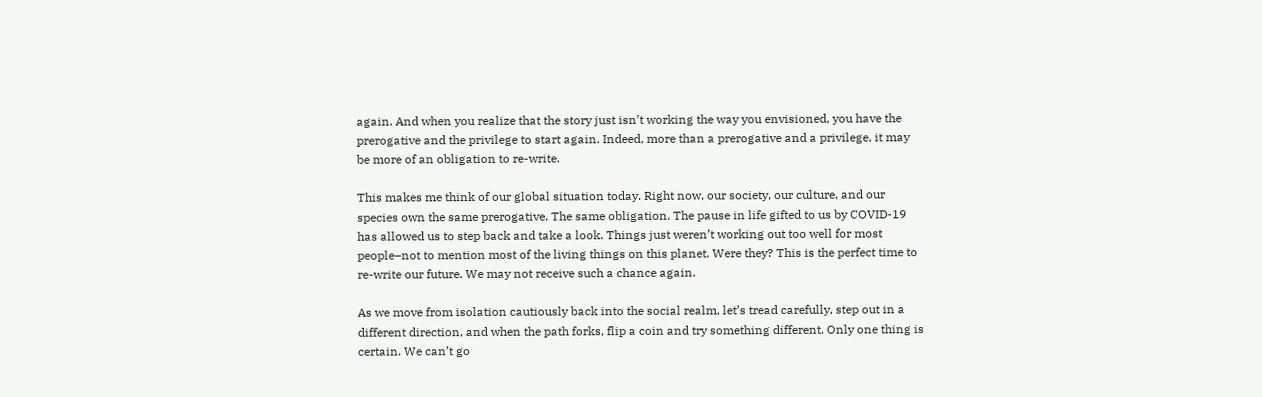again. And when you realize that the story just isn’t working the way you envisioned, you have the prerogative and the privilege to start again. Indeed, more than a prerogative and a privilege, it may be more of an obligation to re-write.

This makes me think of our global situation today. Right now, our society, our culture, and our species own the same prerogative. The same obligation. The pause in life gifted to us by COVID-19 has allowed us to step back and take a look. Things just weren’t working out too well for most people–not to mention most of the living things on this planet. Were they? This is the perfect time to re-write our future. We may not receive such a chance again.

As we move from isolation cautiously back into the social realm, let’s tread carefully, step out in a different direction, and when the path forks, flip a coin and try something different. Only one thing is certain. We can’t go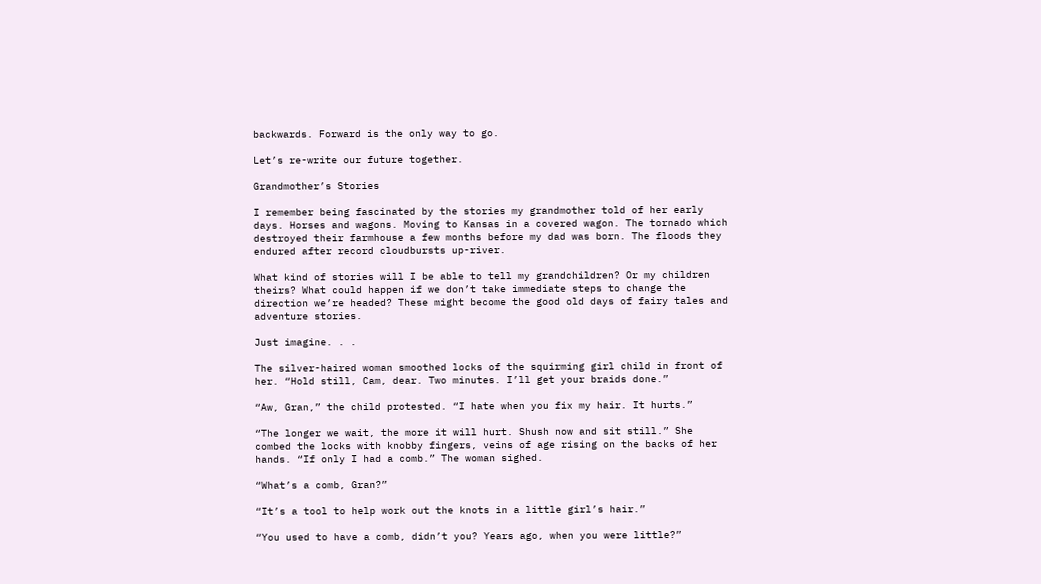backwards. Forward is the only way to go.

Let’s re-write our future together.

Grandmother’s Stories

I remember being fascinated by the stories my grandmother told of her early days. Horses and wagons. Moving to Kansas in a covered wagon. The tornado which destroyed their farmhouse a few months before my dad was born. The floods they endured after record cloudbursts up-river.

What kind of stories will I be able to tell my grandchildren? Or my children theirs? What could happen if we don’t take immediate steps to change the direction we’re headed? These might become the good old days of fairy tales and adventure stories.

Just imagine. . .

The silver-haired woman smoothed locks of the squirming girl child in front of her. “Hold still, Cam, dear. Two minutes. I’ll get your braids done.”

“Aw, Gran,” the child protested. “I hate when you fix my hair. It hurts.”

“The longer we wait, the more it will hurt. Shush now and sit still.” She combed the locks with knobby fingers, veins of age rising on the backs of her hands. “If only I had a comb.” The woman sighed.

“What’s a comb, Gran?”

“It’s a tool to help work out the knots in a little girl’s hair.”

“You used to have a comb, didn’t you? Years ago, when you were little?”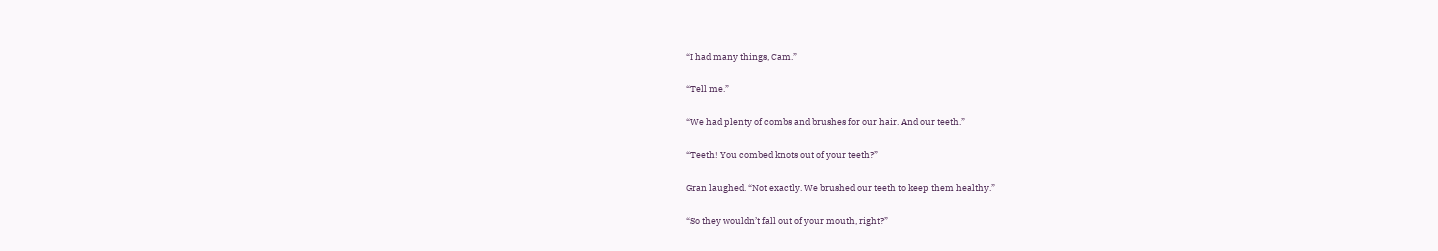“I had many things, Cam.”

“Tell me.”

“We had plenty of combs and brushes for our hair. And our teeth.”

“Teeth! You combed knots out of your teeth?”

Gran laughed. “Not exactly. We brushed our teeth to keep them healthy.”

“So they wouldn’t fall out of your mouth, right?”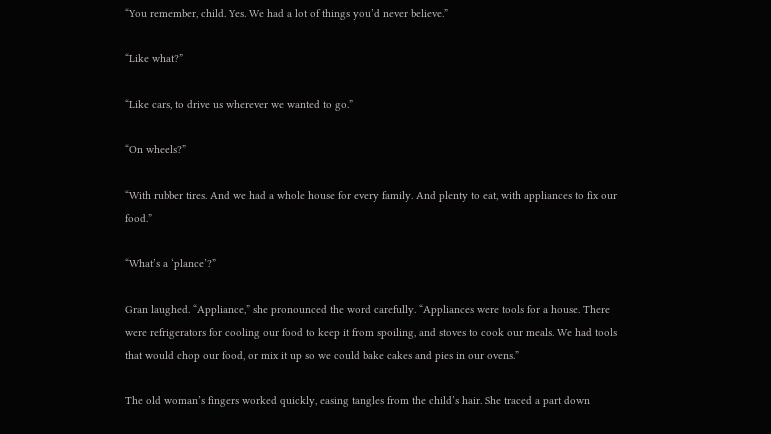“You remember, child. Yes. We had a lot of things you’d never believe.”

“Like what?”

“Like cars, to drive us wherever we wanted to go.”

“On wheels?”

“With rubber tires. And we had a whole house for every family. And plenty to eat, with appliances to fix our food.”

“What’s a ‘plance’?”

Gran laughed. “Appliance,” she pronounced the word carefully. “Appliances were tools for a house. There were refrigerators for cooling our food to keep it from spoiling, and stoves to cook our meals. We had tools that would chop our food, or mix it up so we could bake cakes and pies in our ovens.”

The old woman’s fingers worked quickly, easing tangles from the child’s hair. She traced a part down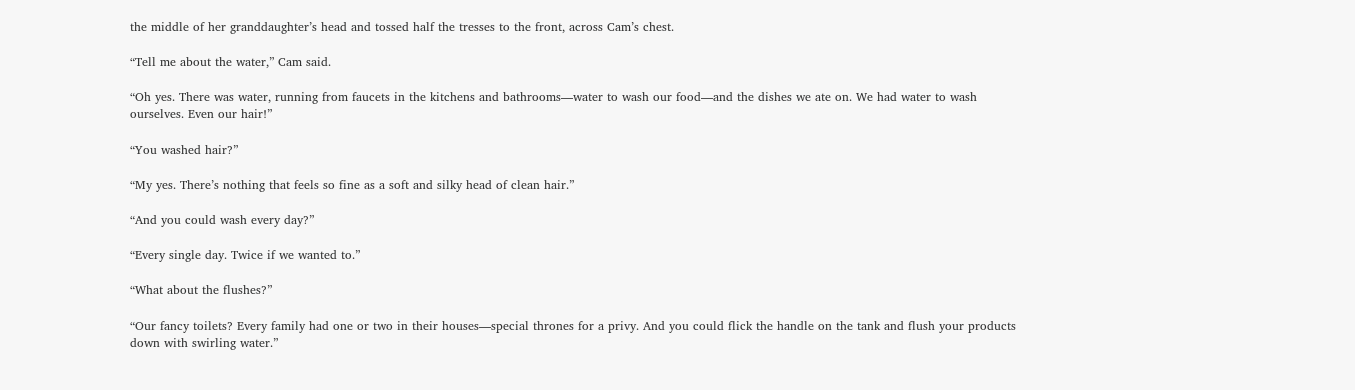the middle of her granddaughter’s head and tossed half the tresses to the front, across Cam’s chest.

“Tell me about the water,” Cam said.

“Oh yes. There was water, running from faucets in the kitchens and bathrooms—water to wash our food—and the dishes we ate on. We had water to wash ourselves. Even our hair!”

“You washed hair?”

“My yes. There’s nothing that feels so fine as a soft and silky head of clean hair.”

“And you could wash every day?”

“Every single day. Twice if we wanted to.”

“What about the flushes?”

“Our fancy toilets? Every family had one or two in their houses—special thrones for a privy. And you could flick the handle on the tank and flush your products down with swirling water.”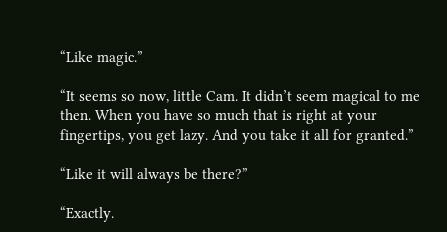“Like magic.”

“It seems so now, little Cam. It didn’t seem magical to me then. When you have so much that is right at your fingertips, you get lazy. And you take it all for granted.”

“Like it will always be there?”

“Exactly.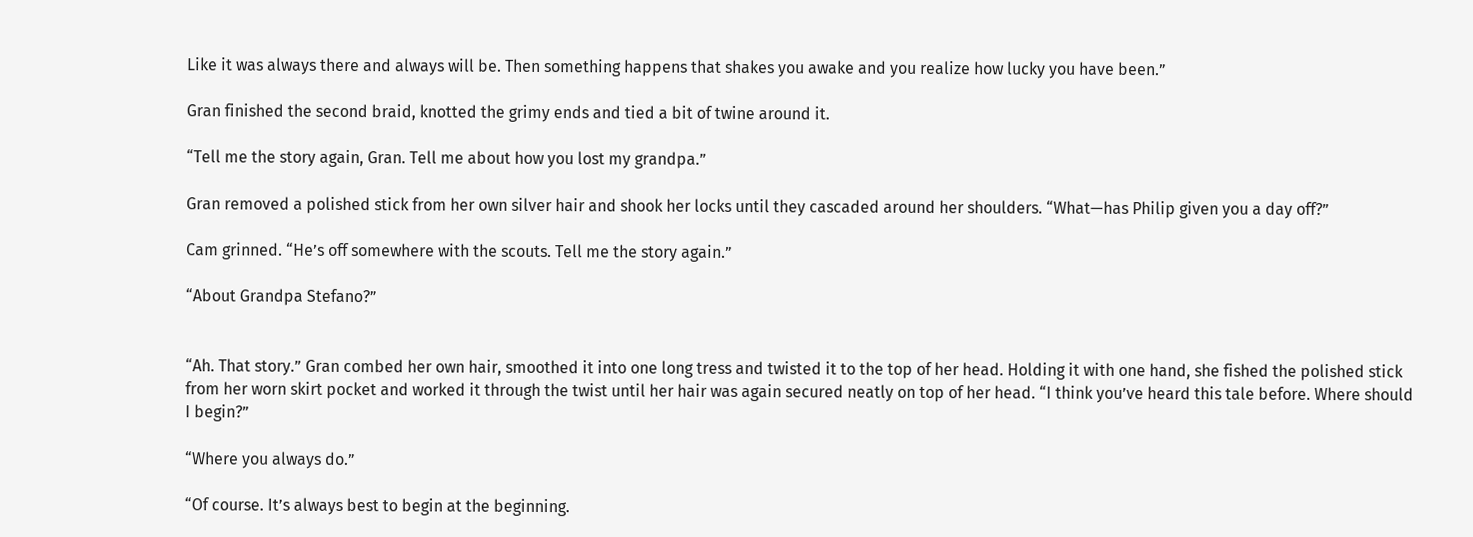Like it was always there and always will be. Then something happens that shakes you awake and you realize how lucky you have been.”

Gran finished the second braid, knotted the grimy ends and tied a bit of twine around it.

“Tell me the story again, Gran. Tell me about how you lost my grandpa.”

Gran removed a polished stick from her own silver hair and shook her locks until they cascaded around her shoulders. “What—has Philip given you a day off?”

Cam grinned. “He’s off somewhere with the scouts. Tell me the story again.”

“About Grandpa Stefano?”


“Ah. That story.” Gran combed her own hair, smoothed it into one long tress and twisted it to the top of her head. Holding it with one hand, she fished the polished stick from her worn skirt pocket and worked it through the twist until her hair was again secured neatly on top of her head. “I think you’ve heard this tale before. Where should I begin?”

“Where you always do.”

“Of course. It’s always best to begin at the beginning.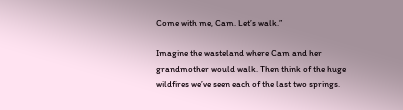Come with me, Cam. Let’s walk.”

Imagine the wasteland where Cam and her grandmother would walk. Then think of the huge wildfires we’ve seen each of the last two springs.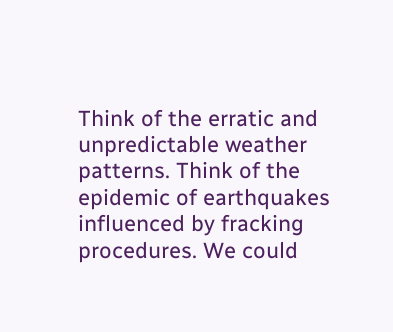Think of the erratic and unpredictable weather patterns. Think of the epidemic of earthquakes influenced by fracking procedures. We could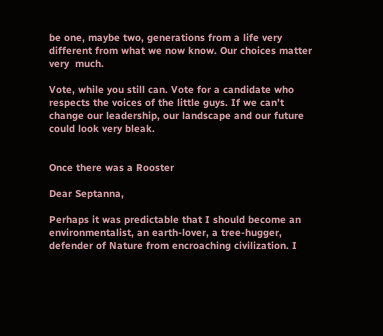be one, maybe two, generations from a life very different from what we now know. Our choices matter very  much.

Vote, while you still can. Vote for a candidate who respects the voices of the little guys. If we can’t change our leadership, our landscape and our future could look very bleak.


Once there was a Rooster

Dear Septanna,

Perhaps it was predictable that I should become an environmentalist, an earth-lover, a tree-hugger, defender of Nature from encroaching civilization. I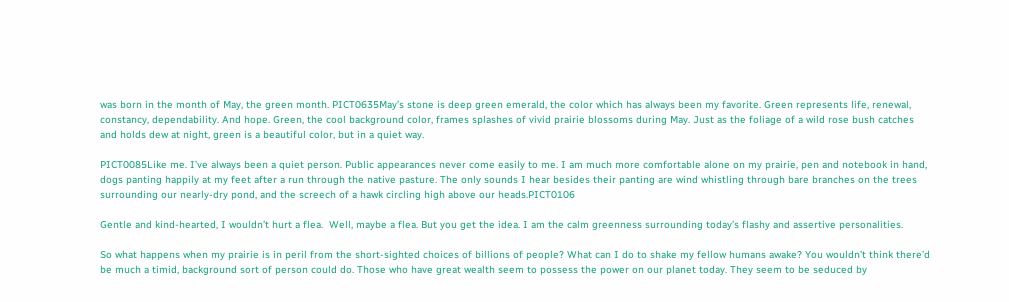was born in the month of May, the green month. PICT0635May’s stone is deep green emerald, the color which has always been my favorite. Green represents life, renewal, constancy, dependability. And hope. Green, the cool background color, frames splashes of vivid prairie blossoms during May. Just as the foliage of a wild rose bush catches and holds dew at night, green is a beautiful color, but in a quiet way.

PICT0085Like me. I’ve always been a quiet person. Public appearances never come easily to me. I am much more comfortable alone on my prairie, pen and notebook in hand, dogs panting happily at my feet after a run through the native pasture. The only sounds I hear besides their panting are wind whistling through bare branches on the trees surrounding our nearly-dry pond, and the screech of a hawk circling high above our heads.PICT0106

Gentle and kind-hearted, I wouldn’t hurt a flea.  Well, maybe a flea. But you get the idea. I am the calm greenness surrounding today’s flashy and assertive personalities.

So what happens when my prairie is in peril from the short-sighted choices of billions of people? What can I do to shake my fellow humans awake? You wouldn’t think there’d be much a timid, background sort of person could do. Those who have great wealth seem to possess the power on our planet today. They seem to be seduced by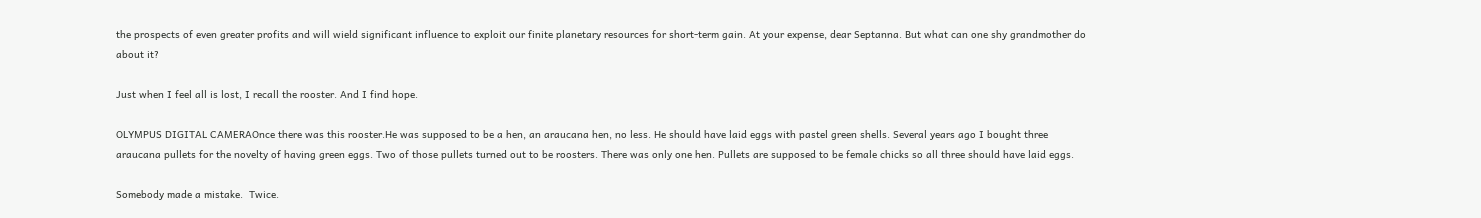the prospects of even greater profits and will wield significant influence to exploit our finite planetary resources for short-term gain. At your expense, dear Septanna. But what can one shy grandmother do about it?

Just when I feel all is lost, I recall the rooster. And I find hope.

OLYMPUS DIGITAL CAMERAOnce there was this rooster.He was supposed to be a hen, an araucana hen, no less. He should have laid eggs with pastel green shells. Several years ago I bought three araucana pullets for the novelty of having green eggs. Two of those pullets turned out to be roosters. There was only one hen. Pullets are supposed to be female chicks so all three should have laid eggs.

Somebody made a mistake.  Twice.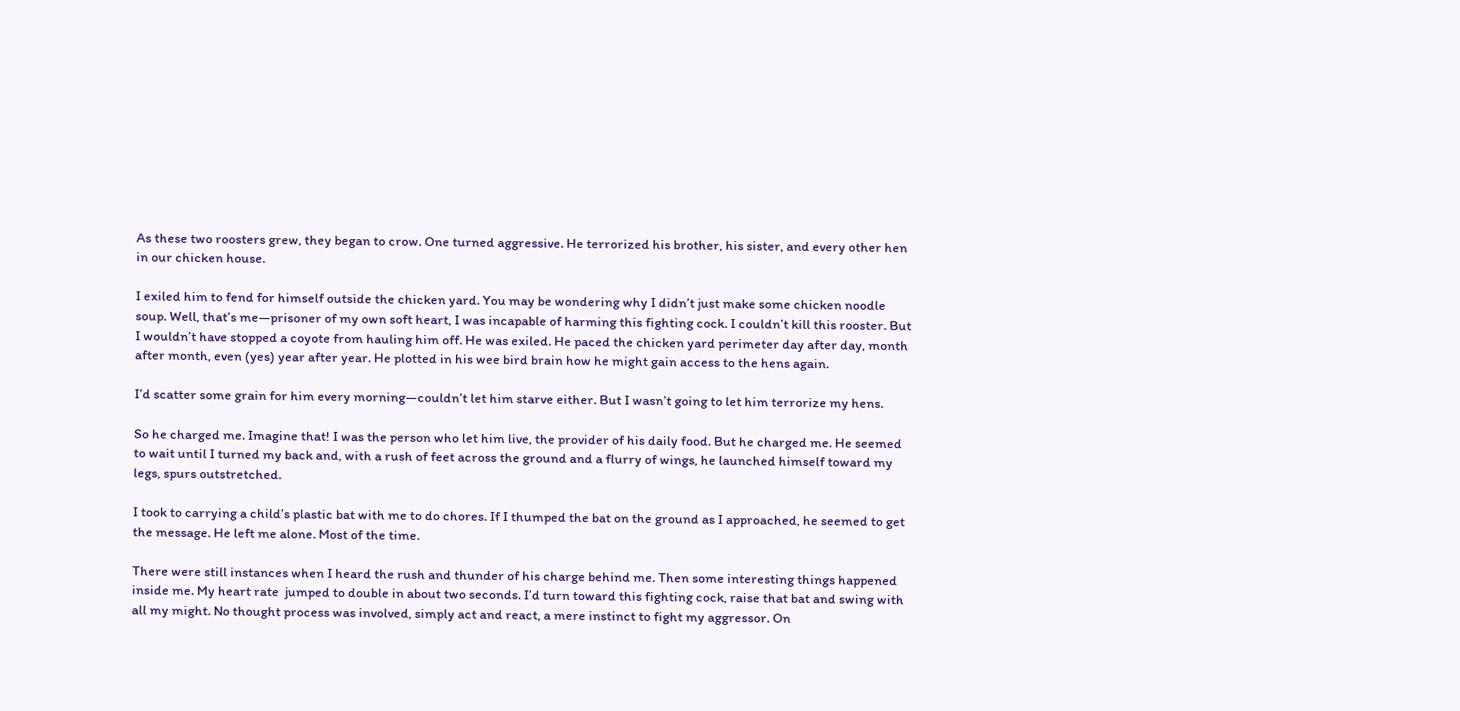As these two roosters grew, they began to crow. One turned aggressive. He terrorized his brother, his sister, and every other hen in our chicken house.

I exiled him to fend for himself outside the chicken yard. You may be wondering why I didn’t just make some chicken noodle soup. Well, that’s me—prisoner of my own soft heart, I was incapable of harming this fighting cock. I couldn’t kill this rooster. But I wouldn’t have stopped a coyote from hauling him off. He was exiled. He paced the chicken yard perimeter day after day, month after month, even (yes) year after year. He plotted in his wee bird brain how he might gain access to the hens again.

I’d scatter some grain for him every morning—couldn’t let him starve either. But I wasn’t going to let him terrorize my hens.

So he charged me. Imagine that! I was the person who let him live, the provider of his daily food. But he charged me. He seemed to wait until I turned my back and, with a rush of feet across the ground and a flurry of wings, he launched himself toward my legs, spurs outstretched.

I took to carrying a child’s plastic bat with me to do chores. If I thumped the bat on the ground as I approached, he seemed to get the message. He left me alone. Most of the time.

There were still instances when I heard the rush and thunder of his charge behind me. Then some interesting things happened inside me. My heart rate  jumped to double in about two seconds. I’d turn toward this fighting cock, raise that bat and swing with all my might. No thought process was involved, simply act and react, a mere instinct to fight my aggressor. On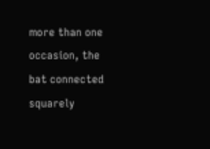more than one occasion, the bat connected squarely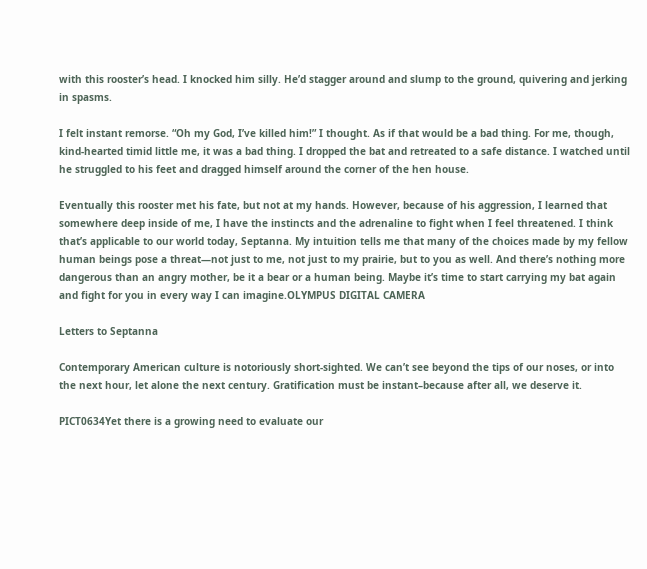with this rooster’s head. I knocked him silly. He’d stagger around and slump to the ground, quivering and jerking in spasms.

I felt instant remorse. “Oh my God, I’ve killed him!” I thought. As if that would be a bad thing. For me, though, kind-hearted timid little me, it was a bad thing. I dropped the bat and retreated to a safe distance. I watched until he struggled to his feet and dragged himself around the corner of the hen house.

Eventually this rooster met his fate, but not at my hands. However, because of his aggression, I learned that somewhere deep inside of me, I have the instincts and the adrenaline to fight when I feel threatened. I think that’s applicable to our world today, Septanna. My intuition tells me that many of the choices made by my fellow human beings pose a threat—not just to me, not just to my prairie, but to you as well. And there’s nothing more dangerous than an angry mother, be it a bear or a human being. Maybe it’s time to start carrying my bat again and fight for you in every way I can imagine.OLYMPUS DIGITAL CAMERA

Letters to Septanna

Contemporary American culture is notoriously short-sighted. We can’t see beyond the tips of our noses, or into the next hour, let alone the next century. Gratification must be instant–because after all, we deserve it.

PICT0634Yet there is a growing need to evaluate our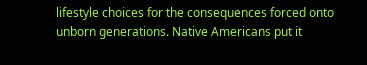lifestyle choices for the consequences forced onto unborn generations. Native Americans put it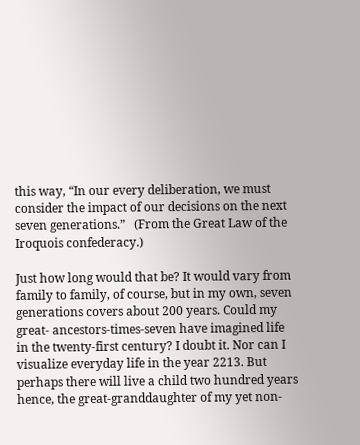this way, “In our every deliberation, we must consider the impact of our decisions on the next seven generations.”   (From the Great Law of the Iroquois confederacy.)

Just how long would that be? It would vary from family to family, of course, but in my own, seven generations covers about 200 years. Could my great- ancestors-times-seven have imagined life in the twenty-first century? I doubt it. Nor can I visualize everyday life in the year 2213. But perhaps there will live a child two hundred years hence, the great-granddaughter of my yet non-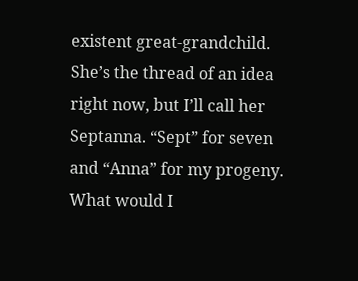existent great-grandchild. She’s the thread of an idea right now, but I’ll call her Septanna. “Sept” for seven and “Anna” for my progeny. What would I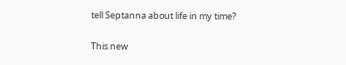tell Septanna about life in my time?

This new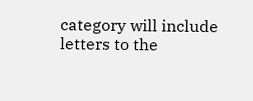category will include letters to the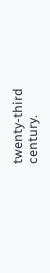twenty-third century.